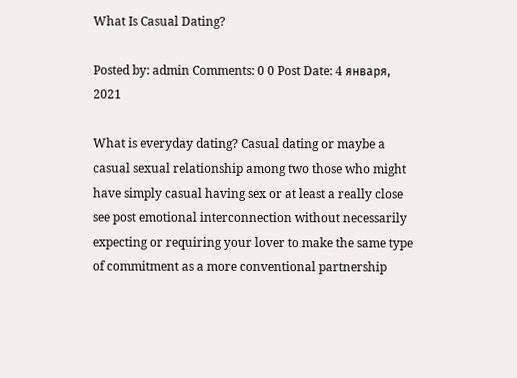What Is Casual Dating?

Posted by: admin Comments: 0 0 Post Date: 4 января, 2021

What is everyday dating? Casual dating or maybe a casual sexual relationship among two those who might have simply casual having sex or at least a really close see post emotional interconnection without necessarily expecting or requiring your lover to make the same type of commitment as a more conventional partnership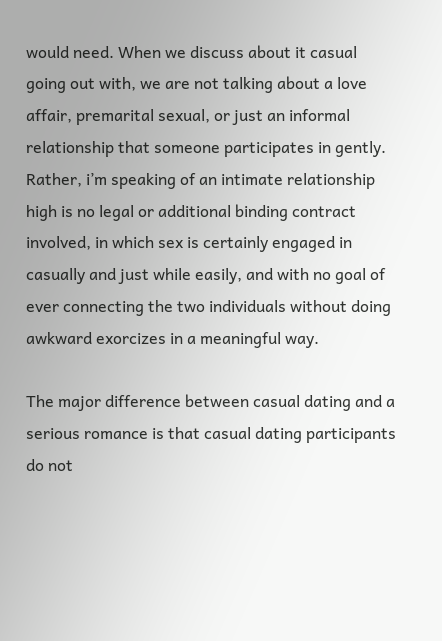would need. When we discuss about it casual going out with, we are not talking about a love affair, premarital sexual, or just an informal relationship that someone participates in gently. Rather, i’m speaking of an intimate relationship high is no legal or additional binding contract involved, in which sex is certainly engaged in casually and just while easily, and with no goal of ever connecting the two individuals without doing awkward exorcizes in a meaningful way.

The major difference between casual dating and a serious romance is that casual dating participants do not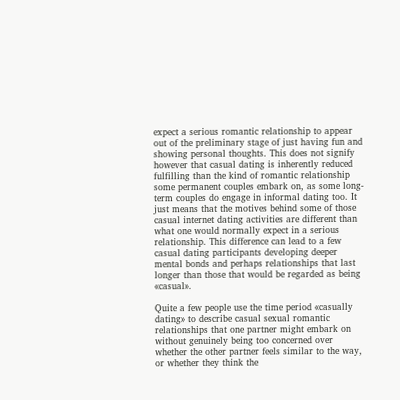expect a serious romantic relationship to appear out of the preliminary stage of just having fun and showing personal thoughts. This does not signify however that casual dating is inherently reduced fulfilling than the kind of romantic relationship some permanent couples embark on, as some long-term couples do engage in informal dating too. It just means that the motives behind some of those casual internet dating activities are different than what one would normally expect in a serious relationship. This difference can lead to a few casual dating participants developing deeper mental bonds and perhaps relationships that last longer than those that would be regarded as being «casual».

Quite a few people use the time period «casually dating» to describe casual sexual romantic relationships that one partner might embark on without genuinely being too concerned over whether the other partner feels similar to the way, or whether they think the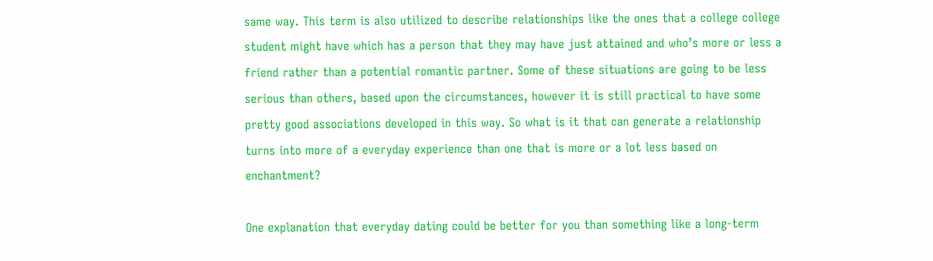same way. This term is also utilized to describe relationships like the ones that a college college student might have which has a person that they may have just attained and who’s more or less a friend rather than a potential romantic partner. Some of these situations are going to be less serious than others, based upon the circumstances, however it is still practical to have some pretty good associations developed in this way. So what is it that can generate a relationship turns into more of a everyday experience than one that is more or a lot less based on enchantment?

One explanation that everyday dating could be better for you than something like a long-term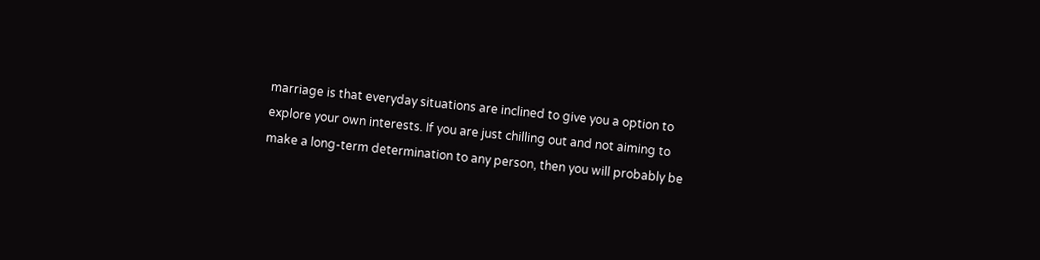marriage is that everyday situations are inclined to give you a option to explore your own interests. If you are just chilling out and not aiming to make a long-term determination to any person, then you will probably be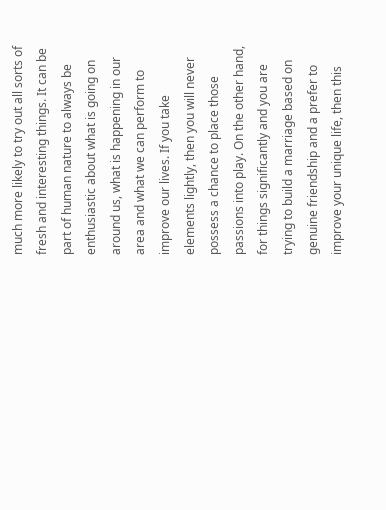much more likely to try out all sorts of fresh and interesting things. It can be part of human nature to always be enthusiastic about what is going on around us, what is happening in our area and what we can perform to improve our lives. If you take elements lightly, then you will never possess a chance to place those passions into play. On the other hand, for things significantly and you are trying to build a marriage based on genuine friendship and a prefer to improve your unique life, then this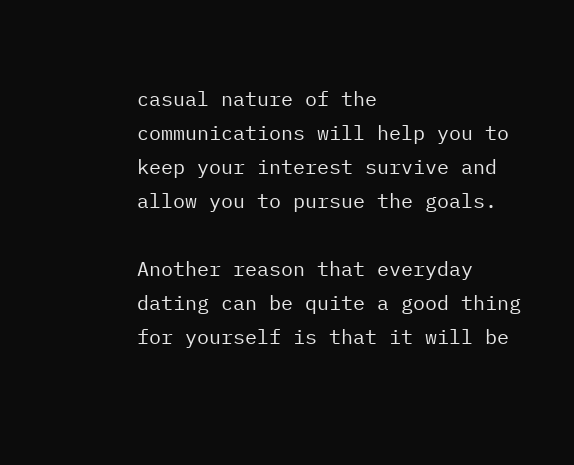casual nature of the communications will help you to keep your interest survive and allow you to pursue the goals.

Another reason that everyday dating can be quite a good thing for yourself is that it will be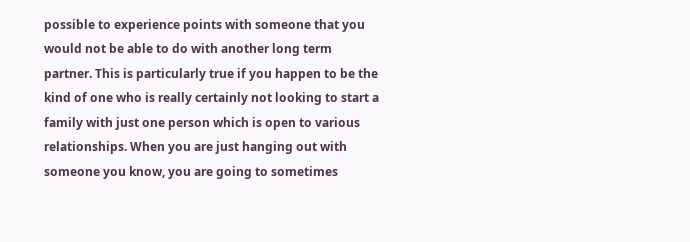possible to experience points with someone that you would not be able to do with another long term partner. This is particularly true if you happen to be the kind of one who is really certainly not looking to start a family with just one person which is open to various relationships. When you are just hanging out with someone you know, you are going to sometimes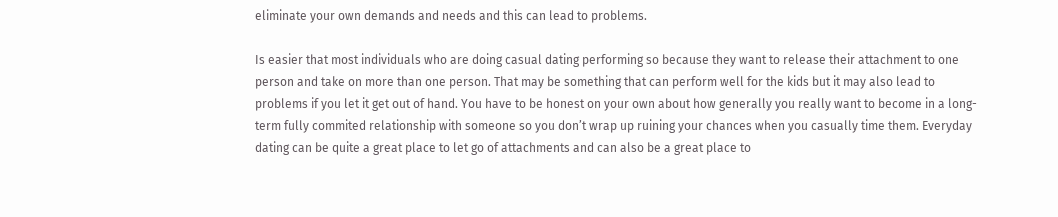eliminate your own demands and needs and this can lead to problems.

Is easier that most individuals who are doing casual dating performing so because they want to release their attachment to one person and take on more than one person. That may be something that can perform well for the kids but it may also lead to problems if you let it get out of hand. You have to be honest on your own about how generally you really want to become in a long-term fully commited relationship with someone so you don’t wrap up ruining your chances when you casually time them. Everyday dating can be quite a great place to let go of attachments and can also be a great place to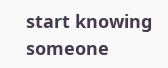start knowing someone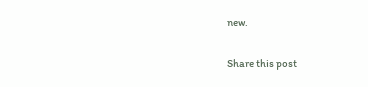new.

Share this post